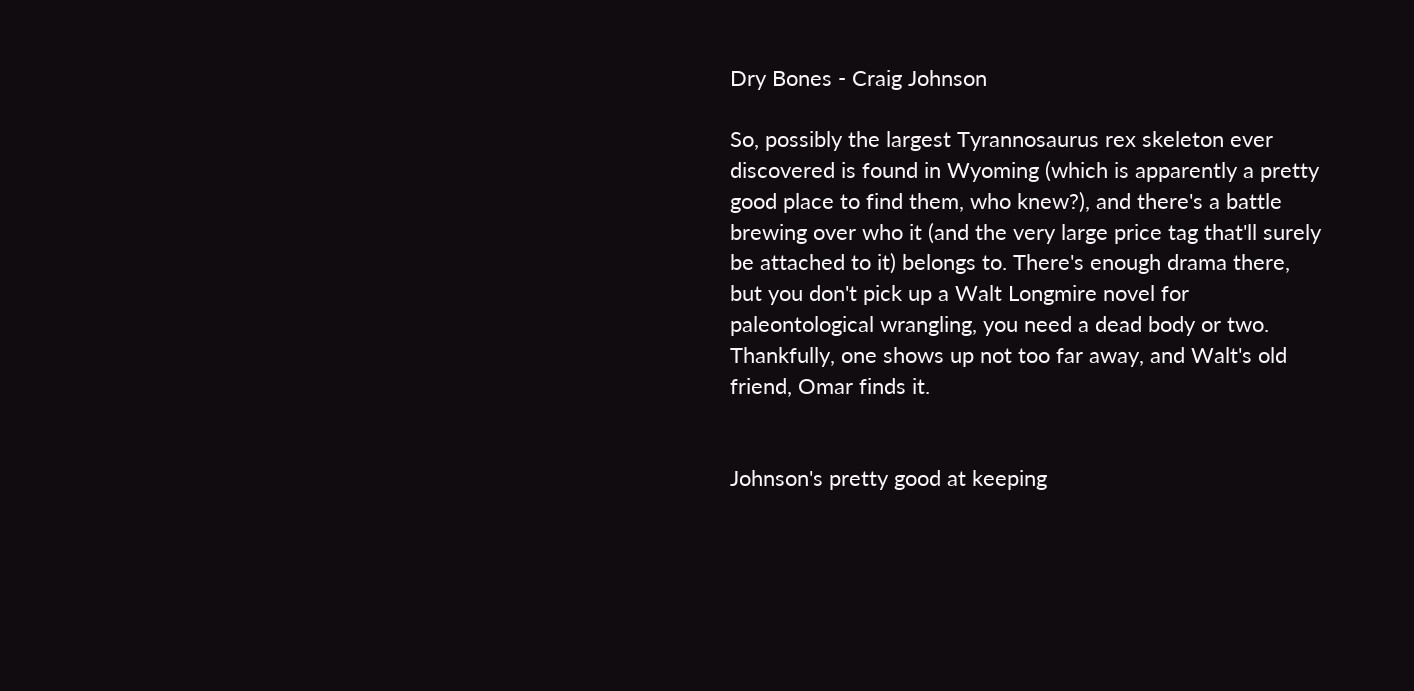Dry Bones - Craig Johnson

So, possibly the largest Tyrannosaurus rex skeleton ever discovered is found in Wyoming (which is apparently a pretty good place to find them, who knew?), and there's a battle brewing over who it (and the very large price tag that'll surely be attached to it) belongs to. There's enough drama there, but you don't pick up a Walt Longmire novel for paleontological wrangling, you need a dead body or two. Thankfully, one shows up not too far away, and Walt's old friend, Omar finds it.


Johnson's pretty good at keeping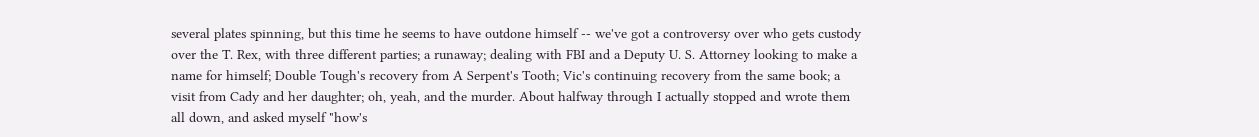several plates spinning, but this time he seems to have outdone himself -- we've got a controversy over who gets custody over the T. Rex, with three different parties; a runaway; dealing with FBI and a Deputy U. S. Attorney looking to make a name for himself; Double Tough's recovery from A Serpent's Tooth; Vic's continuing recovery from the same book; a visit from Cady and her daughter; oh, yeah, and the murder. About halfway through I actually stopped and wrote them all down, and asked myself "how's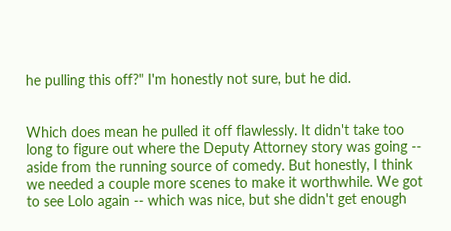he pulling this off?" I'm honestly not sure, but he did.


Which does mean he pulled it off flawlessly. It didn't take too long to figure out where the Deputy Attorney story was going -- aside from the running source of comedy. But honestly, I think we needed a couple more scenes to make it worthwhile. We got to see Lolo again -- which was nice, but she didn't get enough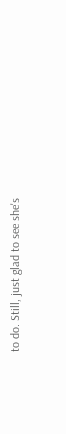to do. Still, just glad to see she's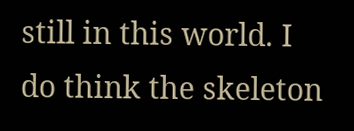still in this world. I do think the skeleton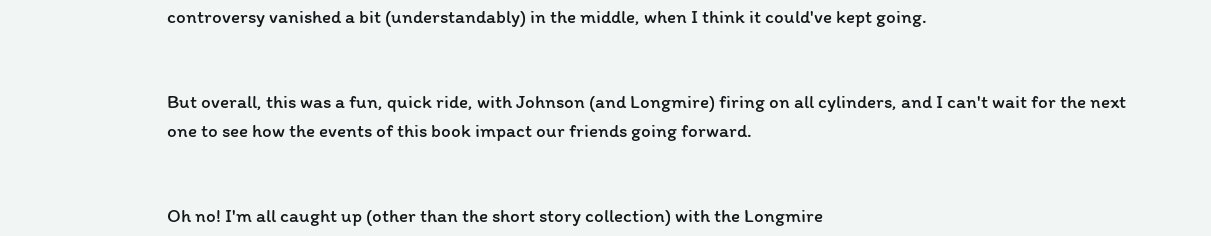controversy vanished a bit (understandably) in the middle, when I think it could've kept going.


But overall, this was a fun, quick ride, with Johnson (and Longmire) firing on all cylinders, and I can't wait for the next one to see how the events of this book impact our friends going forward.


Oh no! I'm all caught up (other than the short story collection) with the Longmire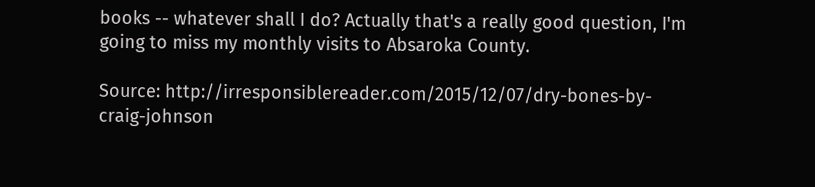books -- whatever shall I do? Actually that's a really good question, I'm going to miss my monthly visits to Absaroka County.

Source: http://irresponsiblereader.com/2015/12/07/dry-bones-by-craig-johnson